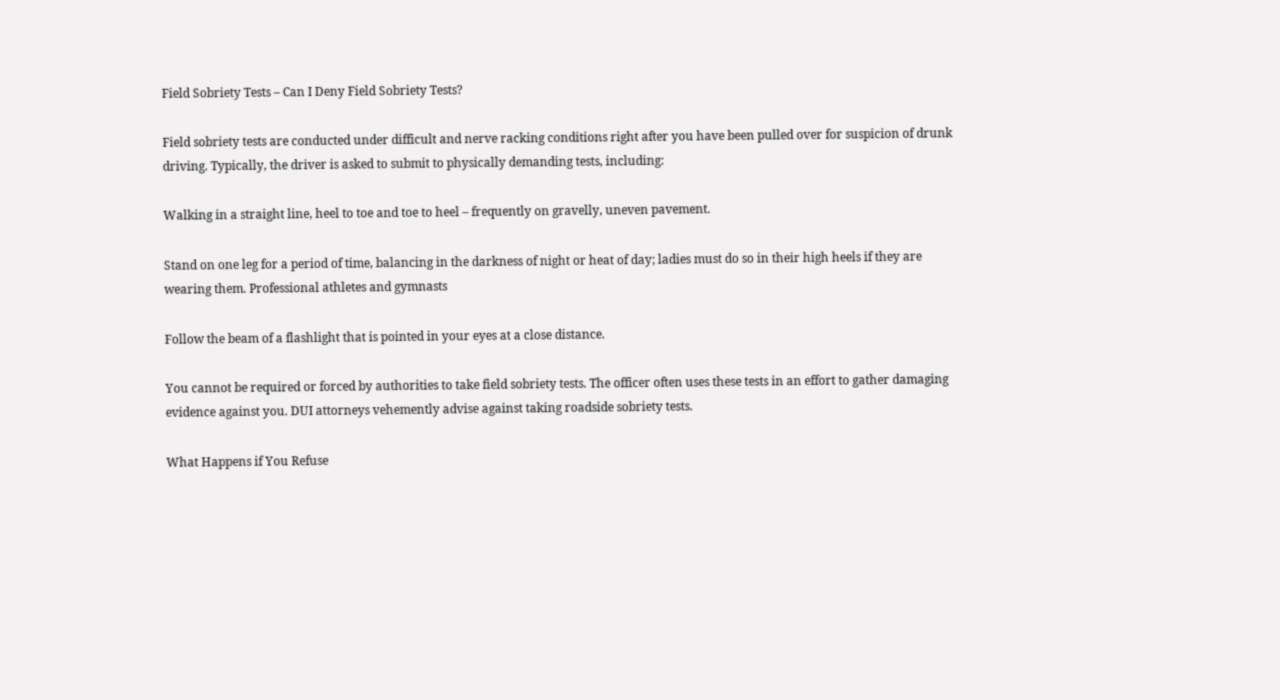Field Sobriety Tests – Can I Deny Field Sobriety Tests?

Field sobriety tests are conducted under difficult and nerve racking conditions right after you have been pulled over for suspicion of drunk driving. Typically, the driver is asked to submit to physically demanding tests, including:

Walking in a straight line, heel to toe and toe to heel – frequently on gravelly, uneven pavement.

Stand on one leg for a period of time, balancing in the darkness of night or heat of day; ladies must do so in their high heels if they are wearing them. Professional athletes and gymnasts

Follow the beam of a flashlight that is pointed in your eyes at a close distance.

You cannot be required or forced by authorities to take field sobriety tests. The officer often uses these tests in an effort to gather damaging evidence against you. DUI attorneys vehemently advise against taking roadside sobriety tests.

What Happens if You Refuse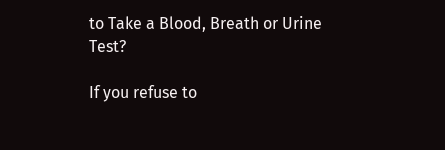to Take a Blood, Breath or Urine Test?

If you refuse to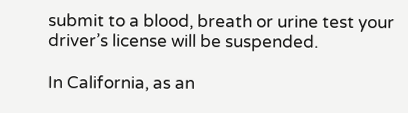submit to a blood, breath or urine test your driver’s license will be suspended.

In California, as an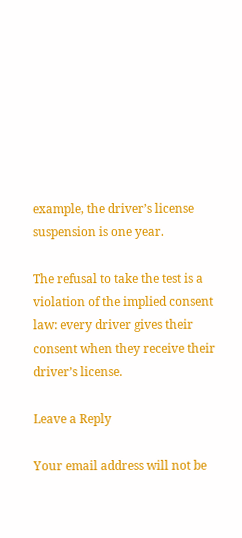example, the driver’s license suspension is one year.

The refusal to take the test is a violation of the implied consent law: every driver gives their consent when they receive their driver’s license.

Leave a Reply

Your email address will not be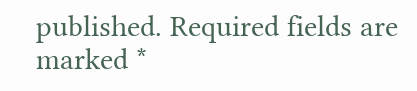published. Required fields are marked *